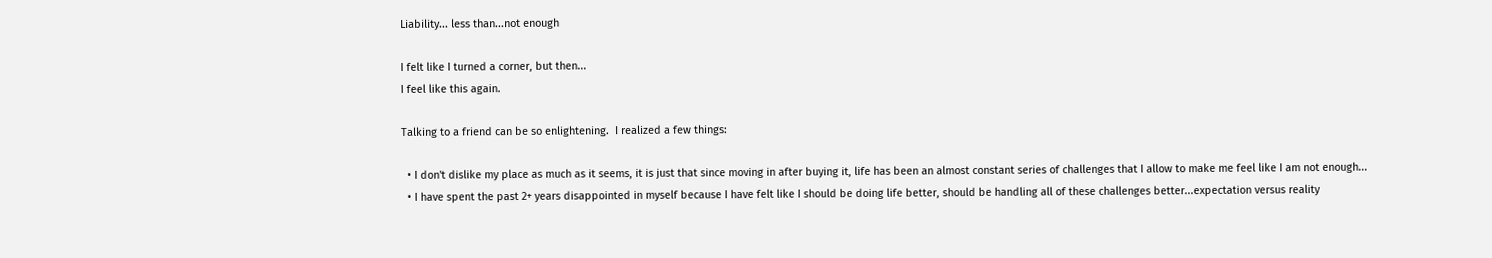Liability... less than...not enough

I felt like I turned a corner, but then...
I feel like this again.

Talking to a friend can be so enlightening.  I realized a few things:

  • I don't dislike my place as much as it seems, it is just that since moving in after buying it, life has been an almost constant series of challenges that I allow to make me feel like I am not enough...
  • I have spent the past 2+ years disappointed in myself because I have felt like I should be doing life better, should be handling all of these challenges better...expectation versus reality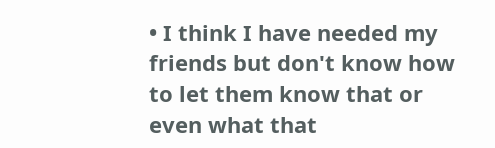• I think I have needed my friends but don't know how to let them know that or even what that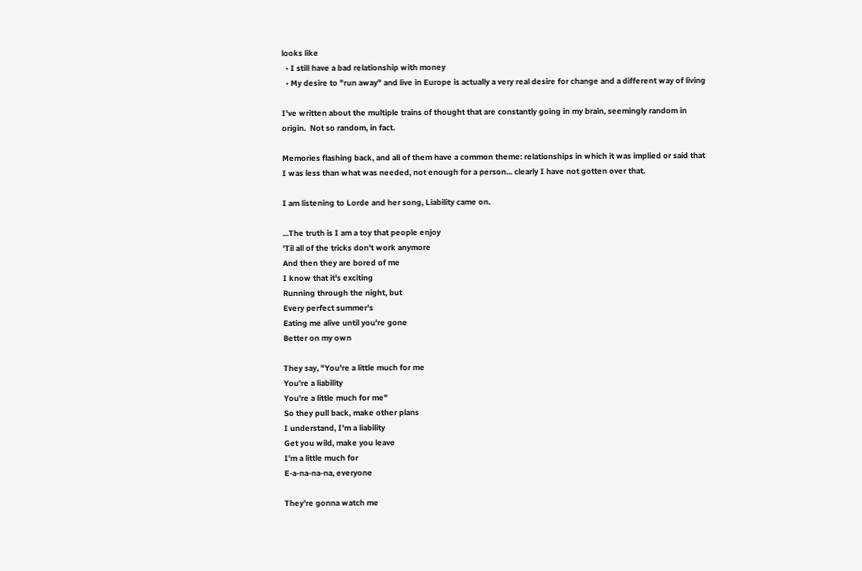looks like
  • I still have a bad relationship with money
  • My desire to "run away" and live in Europe is actually a very real desire for change and a different way of living

I've written about the multiple trains of thought that are constantly going in my brain, seemingly random in origin.  Not so random, in fact.

Memories flashing back, and all of them have a common theme: relationships in which it was implied or said that I was less than what was needed, not enough for a person... clearly I have not gotten over that.

I am listening to Lorde and her song, Liability came on.

...The truth is I am a toy that people enjoy
'Til all of the tricks don't work anymore
And then they are bored of me
I know that it's exciting
Running through the night, but
Every perfect summer's
Eating me alive until you're gone
Better on my own

They say, "You're a little much for me
You're a liability
You're a little much for me"
So they pull back, make other plans
I understand, I'm a liability
Get you wild, make you leave
I'm a little much for
E-a-na-na-na, everyone

They're gonna watch me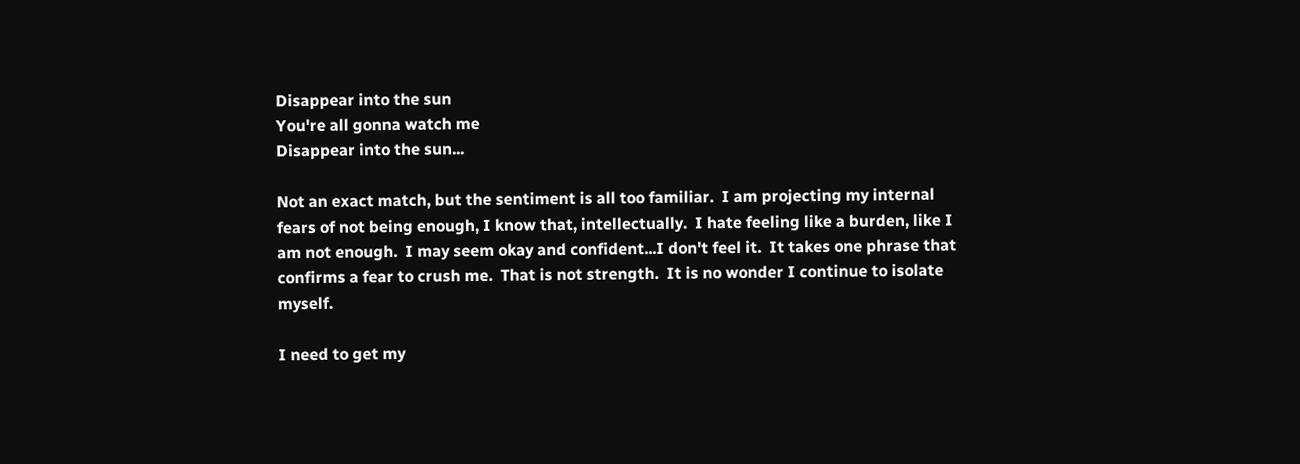Disappear into the sun
You're all gonna watch me
Disappear into the sun...

Not an exact match, but the sentiment is all too familiar.  I am projecting my internal fears of not being enough, I know that, intellectually.  I hate feeling like a burden, like I am not enough.  I may seem okay and confident...I don't feel it.  It takes one phrase that confirms a fear to crush me.  That is not strength.  It is no wonder I continue to isolate myself.

I need to get my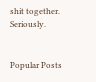shit together.  Seriously.


Popular Posts